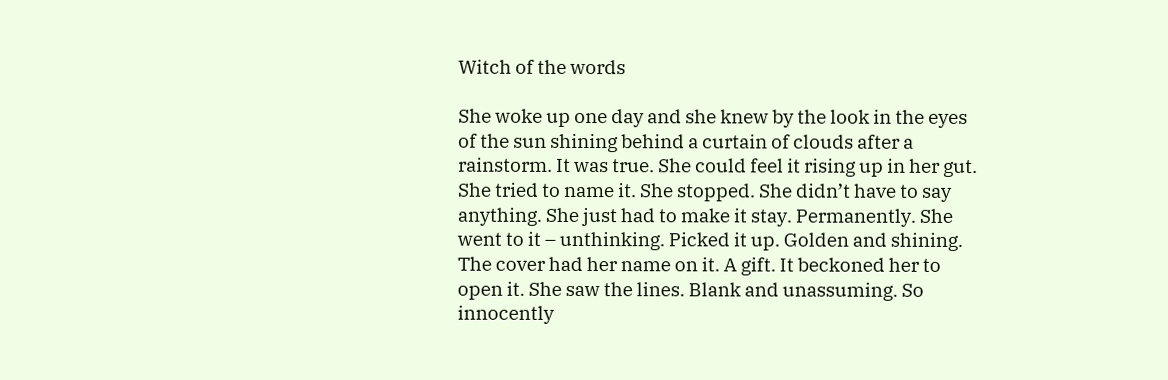Witch of the words

She woke up one day and she knew by the look in the eyes of the sun shining behind a curtain of clouds after a rainstorm. It was true. She could feel it rising up in her gut. She tried to name it. She stopped. She didn’t have to say anything. She just had to make it stay. Permanently. She went to it – unthinking. Picked it up. Golden and shining. The cover had her name on it. A gift. It beckoned her to open it. She saw the lines. Blank and unassuming. So innocently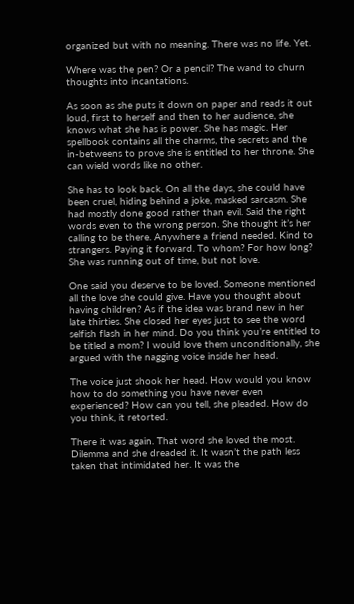organized but with no meaning. There was no life. Yet.

Where was the pen? Or a pencil? The wand to churn thoughts into incantations.

As soon as she puts it down on paper and reads it out loud, first to herself and then to her audience, she knows what she has is power. She has magic. Her spellbook contains all the charms, the secrets and the in-betweens to prove she is entitled to her throne. She can wield words like no other.

She has to look back. On all the days, she could have been cruel, hiding behind a joke, masked sarcasm. She had mostly done good rather than evil. Said the right words even to the wrong person. She thought it’s her calling to be there. Anywhere a friend needed. Kind to strangers. Paying it forward. To whom? For how long? She was running out of time, but not love.

One said you deserve to be loved. Someone mentioned all the love she could give. Have you thought about having children? As if the idea was brand new in her late thirties. She closed her eyes just to see the word selfish flash in her mind. Do you think you’re entitled to be titled a mom? I would love them unconditionally, she argued with the nagging voice inside her head.

The voice just shook her head. How would you know how to do something you have never even experienced? How can you tell, she pleaded. How do you think, it retorted.

There it was again. That word she loved the most. Dilemma and she dreaded it. It wasn’t the path less taken that intimidated her. It was the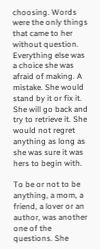choosing. Words were the only things that came to her without question. Everything else was a choice she was afraid of making. A mistake. She would stand by it or fix it. She will go back and try to retrieve it. She would not regret anything as long as she was sure it was hers to begin with.

To be or not to be anything, a mom, a friend, a lover or an author, was another one of the questions. She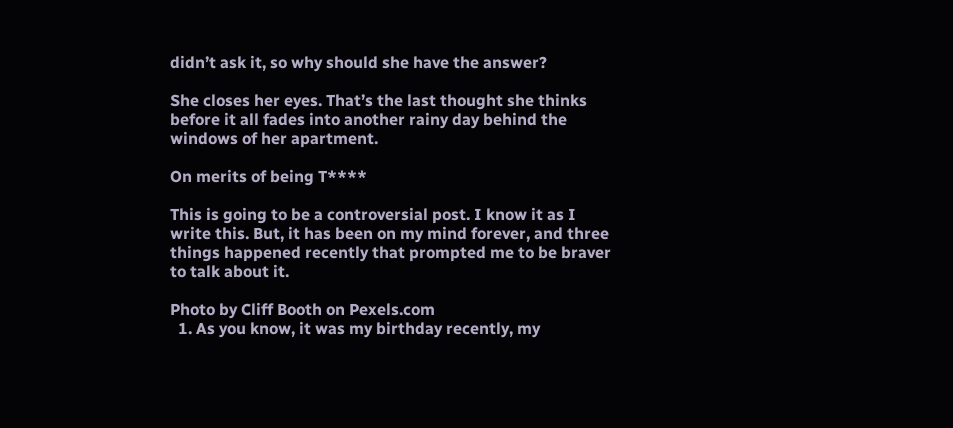didn’t ask it, so why should she have the answer?

She closes her eyes. That’s the last thought she thinks before it all fades into another rainy day behind the windows of her apartment.

On merits of being T****

This is going to be a controversial post. I know it as I write this. But, it has been on my mind forever, and three things happened recently that prompted me to be braver to talk about it.

Photo by Cliff Booth on Pexels.com
  1. As you know, it was my birthday recently, my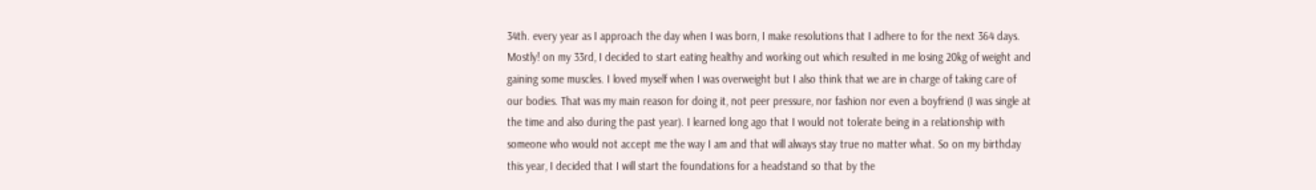34th. every year as I approach the day when I was born, I make resolutions that I adhere to for the next 364 days. Mostly! on my 33rd, I decided to start eating healthy and working out which resulted in me losing 20kg of weight and gaining some muscles. I loved myself when I was overweight but I also think that we are in charge of taking care of our bodies. That was my main reason for doing it, not peer pressure, nor fashion nor even a boyfriend (I was single at the time and also during the past year). I learned long ago that I would not tolerate being in a relationship with someone who would not accept me the way I am and that will always stay true no matter what. So on my birthday this year, I decided that I will start the foundations for a headstand so that by the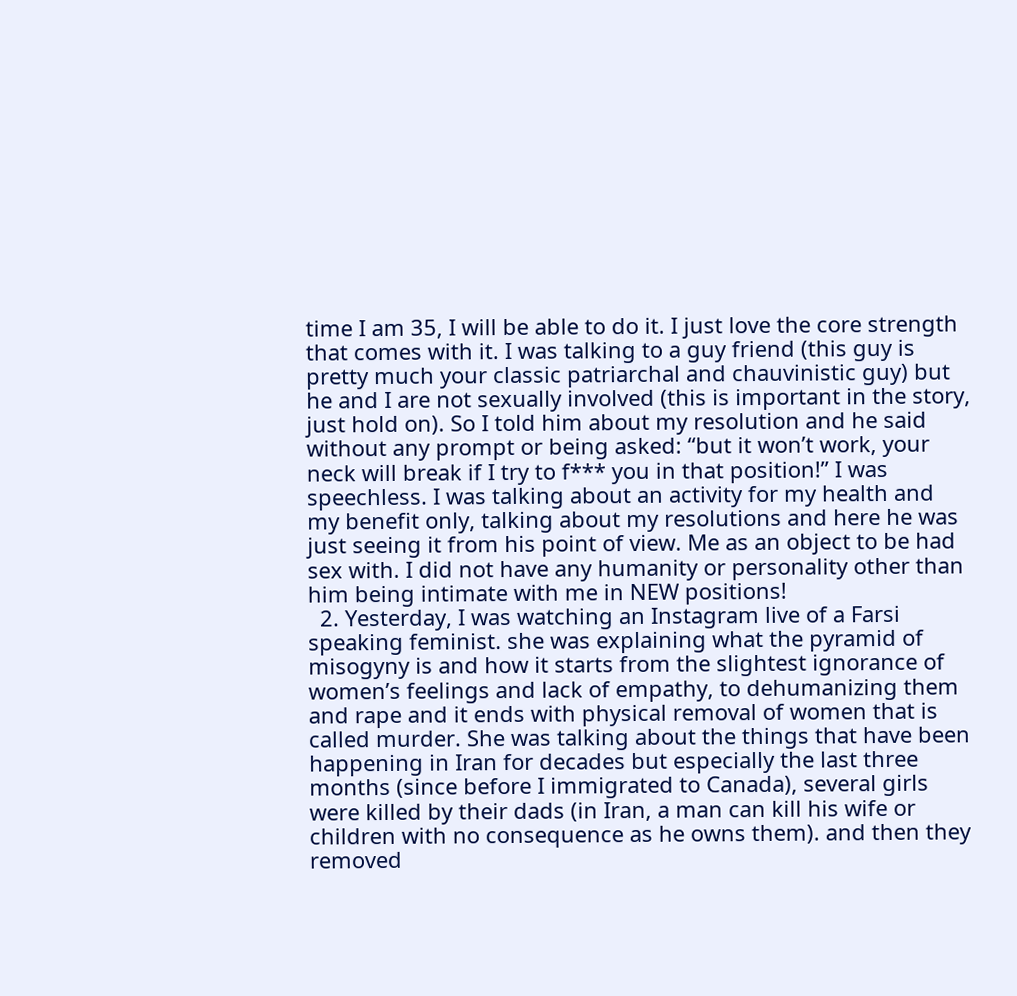time I am 35, I will be able to do it. I just love the core strength that comes with it. I was talking to a guy friend (this guy is pretty much your classic patriarchal and chauvinistic guy) but he and I are not sexually involved (this is important in the story, just hold on). So I told him about my resolution and he said without any prompt or being asked: “but it won’t work, your neck will break if I try to f*** you in that position!” I was speechless. I was talking about an activity for my health and my benefit only, talking about my resolutions and here he was just seeing it from his point of view. Me as an object to be had sex with. I did not have any humanity or personality other than him being intimate with me in NEW positions!
  2. Yesterday, I was watching an Instagram live of a Farsi speaking feminist. she was explaining what the pyramid of misogyny is and how it starts from the slightest ignorance of women’s feelings and lack of empathy, to dehumanizing them and rape and it ends with physical removal of women that is called murder. She was talking about the things that have been happening in Iran for decades but especially the last three months (since before I immigrated to Canada), several girls were killed by their dads (in Iran, a man can kill his wife or children with no consequence as he owns them). and then they removed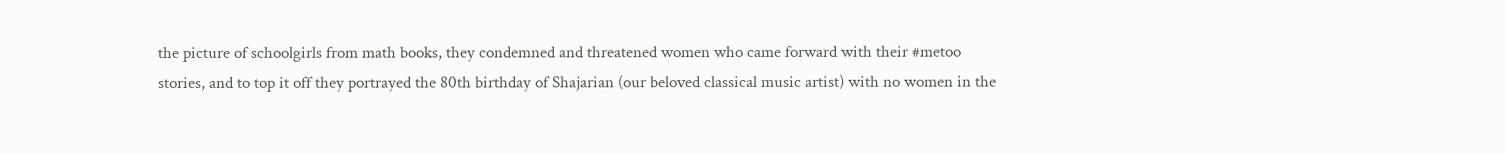the picture of schoolgirls from math books, they condemned and threatened women who came forward with their #metoo stories, and to top it off they portrayed the 80th birthday of Shajarian (our beloved classical music artist) with no women in the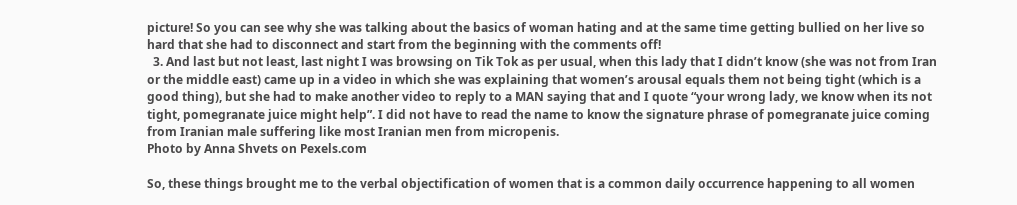picture! So you can see why she was talking about the basics of woman hating and at the same time getting bullied on her live so hard that she had to disconnect and start from the beginning with the comments off!
  3. And last but not least, last night I was browsing on Tik Tok as per usual, when this lady that I didn’t know (she was not from Iran or the middle east) came up in a video in which she was explaining that women’s arousal equals them not being tight (which is a good thing), but she had to make another video to reply to a MAN saying that and I quote “your wrong lady, we know when its not tight, pomegranate juice might help”. I did not have to read the name to know the signature phrase of pomegranate juice coming from Iranian male suffering like most Iranian men from micropenis.
Photo by Anna Shvets on Pexels.com

So, these things brought me to the verbal objectification of women that is a common daily occurrence happening to all women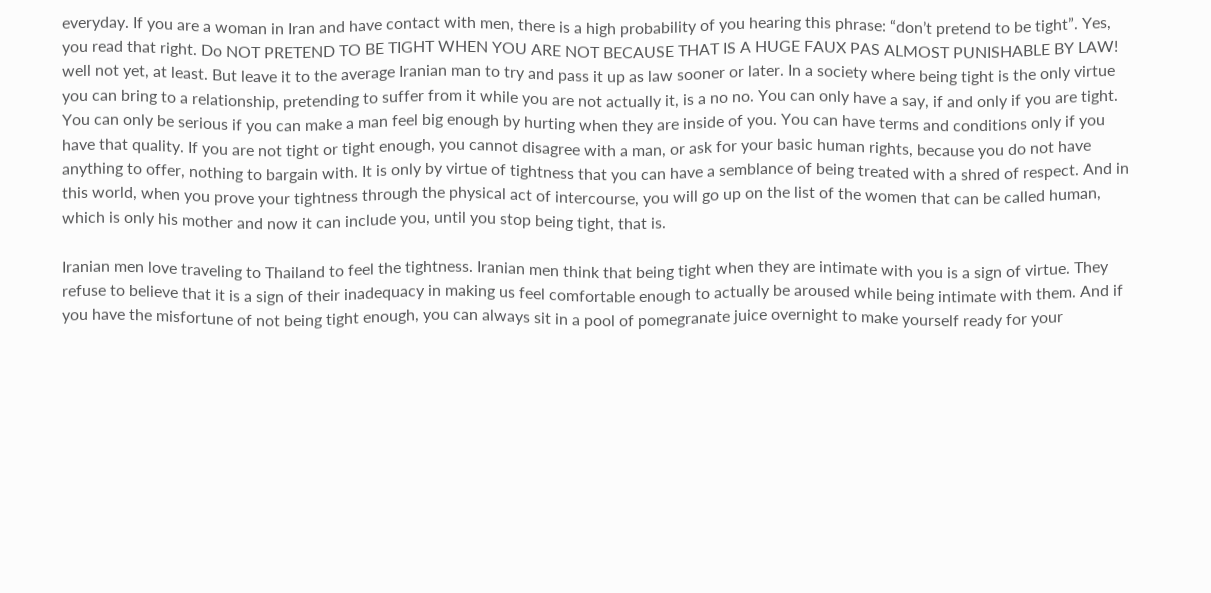everyday. If you are a woman in Iran and have contact with men, there is a high probability of you hearing this phrase: “don’t pretend to be tight”. Yes, you read that right. Do NOT PRETEND TO BE TIGHT WHEN YOU ARE NOT BECAUSE THAT IS A HUGE FAUX PAS ALMOST PUNISHABLE BY LAW! well not yet, at least. But leave it to the average Iranian man to try and pass it up as law sooner or later. In a society where being tight is the only virtue you can bring to a relationship, pretending to suffer from it while you are not actually it, is a no no. You can only have a say, if and only if you are tight. You can only be serious if you can make a man feel big enough by hurting when they are inside of you. You can have terms and conditions only if you have that quality. If you are not tight or tight enough, you cannot disagree with a man, or ask for your basic human rights, because you do not have anything to offer, nothing to bargain with. It is only by virtue of tightness that you can have a semblance of being treated with a shred of respect. And in this world, when you prove your tightness through the physical act of intercourse, you will go up on the list of the women that can be called human, which is only his mother and now it can include you, until you stop being tight, that is.

Iranian men love traveling to Thailand to feel the tightness. Iranian men think that being tight when they are intimate with you is a sign of virtue. They refuse to believe that it is a sign of their inadequacy in making us feel comfortable enough to actually be aroused while being intimate with them. And if you have the misfortune of not being tight enough, you can always sit in a pool of pomegranate juice overnight to make yourself ready for your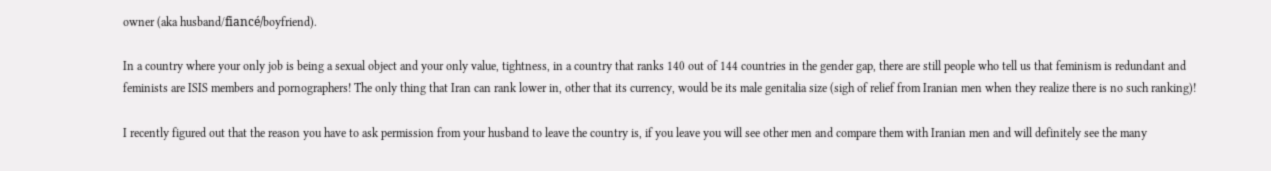owner (aka husband/fiancé/boyfriend).

In a country where your only job is being a sexual object and your only value, tightness, in a country that ranks 140 out of 144 countries in the gender gap, there are still people who tell us that feminism is redundant and feminists are ISIS members and pornographers! The only thing that Iran can rank lower in, other that its currency, would be its male genitalia size (sigh of relief from Iranian men when they realize there is no such ranking)!

I recently figured out that the reason you have to ask permission from your husband to leave the country is, if you leave you will see other men and compare them with Iranian men and will definitely see the many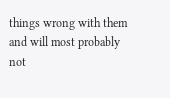things wrong with them and will most probably not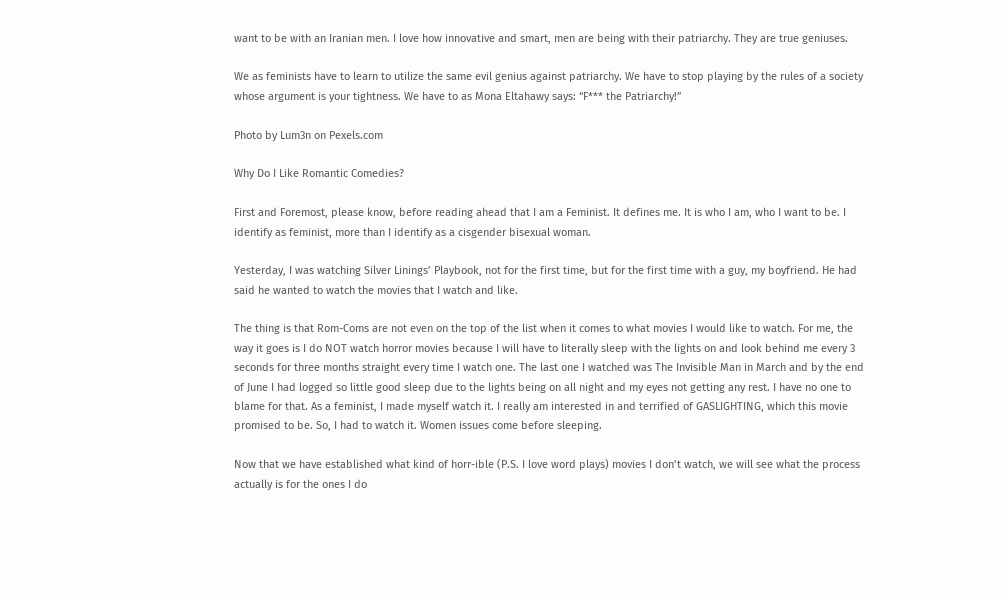want to be with an Iranian men. I love how innovative and smart, men are being with their patriarchy. They are true geniuses.

We as feminists have to learn to utilize the same evil genius against patriarchy. We have to stop playing by the rules of a society whose argument is your tightness. We have to as Mona Eltahawy says: “F*** the Patriarchy!”

Photo by Lum3n on Pexels.com

Why Do I Like Romantic Comedies?

First and Foremost, please know, before reading ahead that I am a Feminist. It defines me. It is who I am, who I want to be. I identify as feminist, more than I identify as a cisgender bisexual woman.

Yesterday, I was watching Silver Linings’ Playbook, not for the first time, but for the first time with a guy, my boyfriend. He had said he wanted to watch the movies that I watch and like.

The thing is that Rom-Coms are not even on the top of the list when it comes to what movies I would like to watch. For me, the way it goes is I do NOT watch horror movies because I will have to literally sleep with the lights on and look behind me every 3 seconds for three months straight every time I watch one. The last one I watched was The Invisible Man in March and by the end of June I had logged so little good sleep due to the lights being on all night and my eyes not getting any rest. I have no one to blame for that. As a feminist, I made myself watch it. I really am interested in and terrified of GASLIGHTING, which this movie promised to be. So, I had to watch it. Women issues come before sleeping.

Now that we have established what kind of horr-ible (P.S. I love word plays) movies I don’t watch, we will see what the process actually is for the ones I do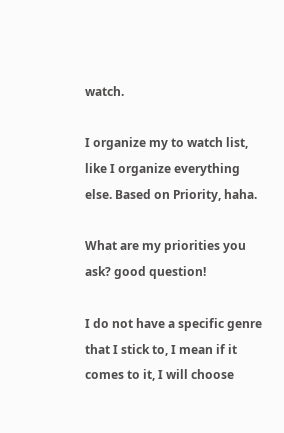watch.

I organize my to watch list, like I organize everything else. Based on Priority, haha.

What are my priorities you ask? good question!

I do not have a specific genre that I stick to, I mean if it comes to it, I will choose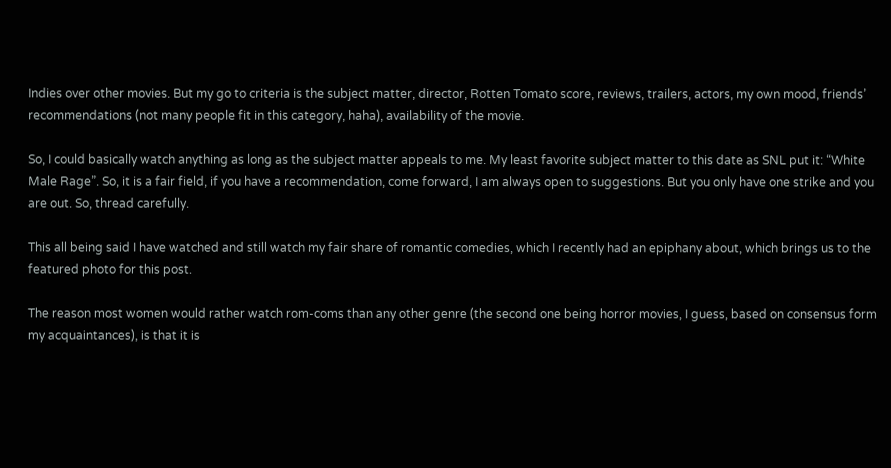Indies over other movies. But my go to criteria is the subject matter, director, Rotten Tomato score, reviews, trailers, actors, my own mood, friends’ recommendations (not many people fit in this category, haha), availability of the movie.

So, I could basically watch anything as long as the subject matter appeals to me. My least favorite subject matter to this date as SNL put it: “White Male Rage”. So, it is a fair field, if you have a recommendation, come forward, I am always open to suggestions. But you only have one strike and you are out. So, thread carefully.

This all being said I have watched and still watch my fair share of romantic comedies, which I recently had an epiphany about, which brings us to the featured photo for this post.

The reason most women would rather watch rom-coms than any other genre (the second one being horror movies, I guess, based on consensus form my acquaintances), is that it is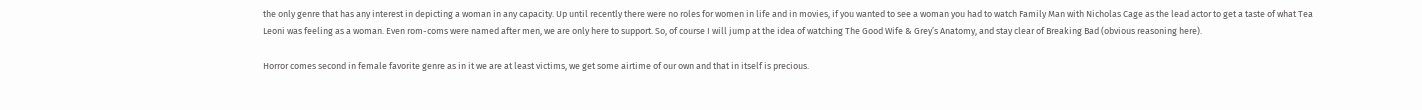the only genre that has any interest in depicting a woman in any capacity. Up until recently there were no roles for women in life and in movies, if you wanted to see a woman you had to watch Family Man with Nicholas Cage as the lead actor to get a taste of what Tea Leoni was feeling as a woman. Even rom-coms were named after men, we are only here to support. So, of course I will jump at the idea of watching The Good Wife & Grey’s Anatomy, and stay clear of Breaking Bad (obvious reasoning here).

Horror comes second in female favorite genre as in it we are at least victims, we get some airtime of our own and that in itself is precious.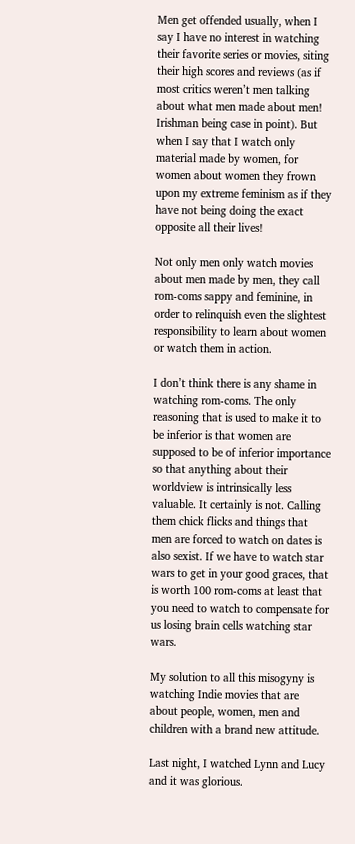Men get offended usually, when I say I have no interest in watching their favorite series or movies, siting their high scores and reviews (as if most critics weren’t men talking about what men made about men! Irishman being case in point). But when I say that I watch only material made by women, for women about women they frown upon my extreme feminism as if they have not being doing the exact opposite all their lives!

Not only men only watch movies about men made by men, they call rom-coms sappy and feminine, in order to relinquish even the slightest responsibility to learn about women or watch them in action.

I don’t think there is any shame in watching rom-coms. The only reasoning that is used to make it to be inferior is that women are supposed to be of inferior importance so that anything about their worldview is intrinsically less valuable. It certainly is not. Calling them chick flicks and things that men are forced to watch on dates is also sexist. If we have to watch star wars to get in your good graces, that is worth 100 rom-coms at least that you need to watch to compensate for us losing brain cells watching star wars.

My solution to all this misogyny is watching Indie movies that are about people, women, men and children with a brand new attitude.

Last night, I watched Lynn and Lucy and it was glorious.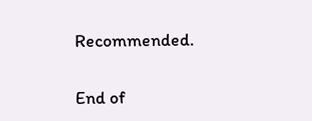Recommended.

End of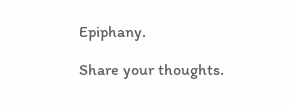Epiphany.

Share your thoughts.